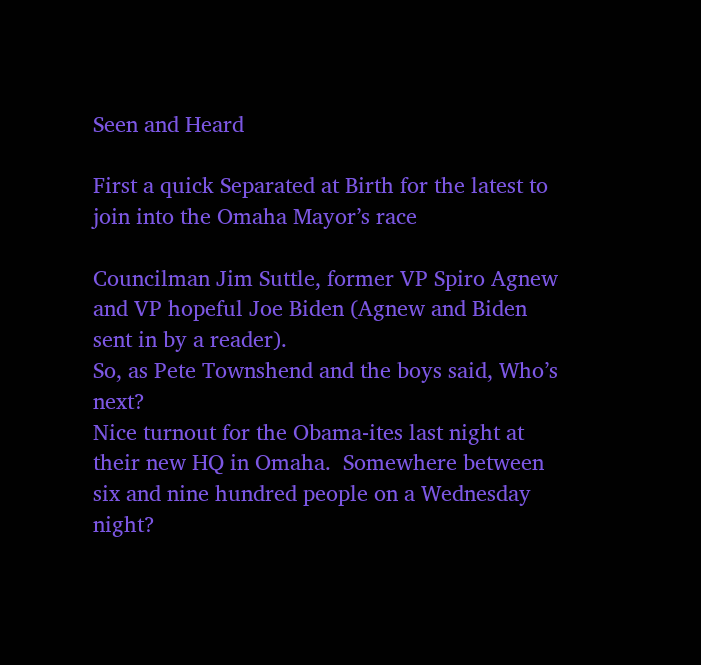Seen and Heard

First a quick Separated at Birth for the latest to join into the Omaha Mayor’s race

Councilman Jim Suttle, former VP Spiro Agnew and VP hopeful Joe Biden (Agnew and Biden sent in by a reader).
So, as Pete Townshend and the boys said, Who’s next?
Nice turnout for the Obama-ites last night at their new HQ in Omaha.  Somewhere between six and nine hundred people on a Wednesday night?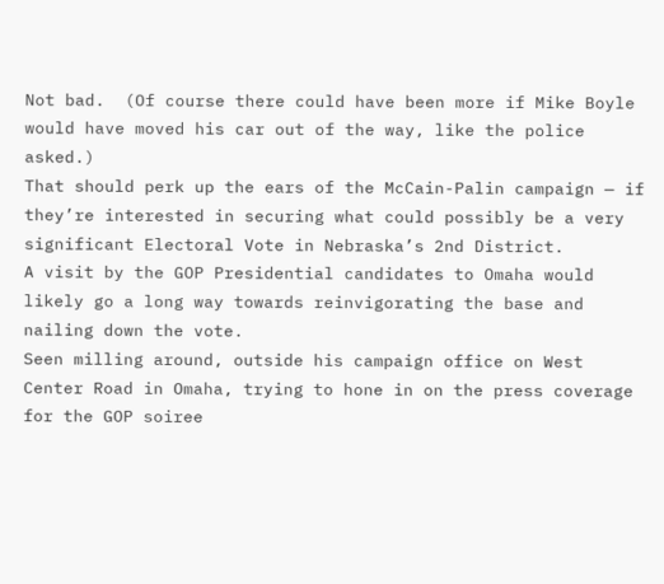Not bad.  (Of course there could have been more if Mike Boyle would have moved his car out of the way, like the police asked.)
That should perk up the ears of the McCain-Palin campaign — if they’re interested in securing what could possibly be a very significant Electoral Vote in Nebraska’s 2nd District.
A visit by the GOP Presidential candidates to Omaha would likely go a long way towards reinvigorating the base and nailing down the vote.
Seen milling around, outside his campaign office on West Center Road in Omaha, trying to hone in on the press coverage for the GOP soiree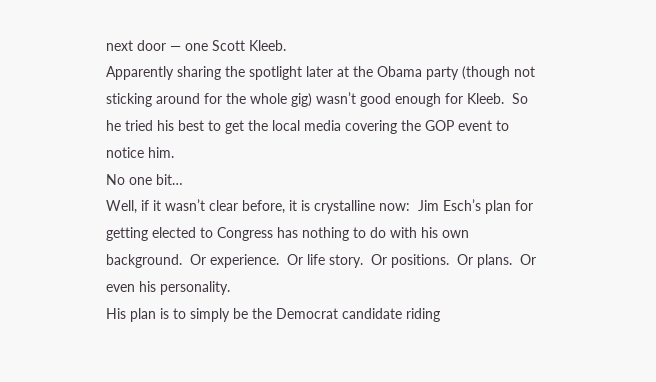next door — one Scott Kleeb.
Apparently sharing the spotlight later at the Obama party (though not sticking around for the whole gig) wasn’t good enough for Kleeb.  So he tried his best to get the local media covering the GOP event to notice him.
No one bit…
Well, if it wasn’t clear before, it is crystalline now:  Jim Esch’s plan for getting elected to Congress has nothing to do with his own background.  Or experience.  Or life story.  Or positions.  Or plans.  Or even his personality.
His plan is to simply be the Democrat candidate riding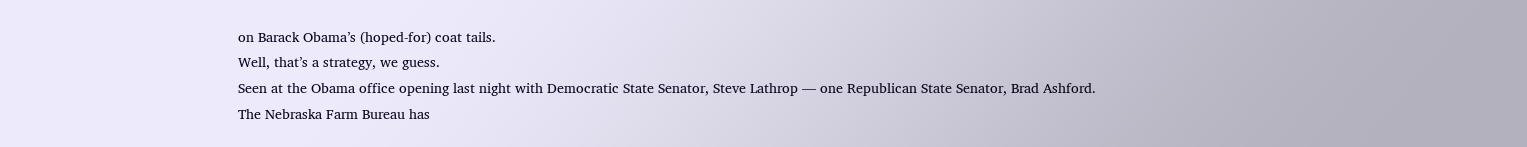on Barack Obama’s (hoped-for) coat tails.
Well, that’s a strategy, we guess.
Seen at the Obama office opening last night with Democratic State Senator, Steve Lathrop — one Republican State Senator, Brad Ashford.
The Nebraska Farm Bureau has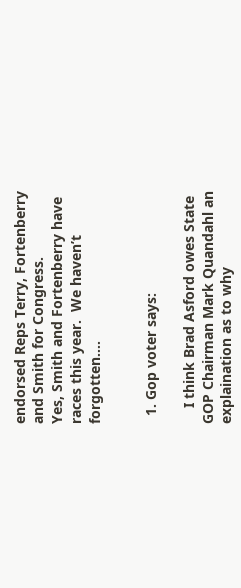endorsed Reps Terry, Fortenberry and Smith for Congress.
Yes, Smith and Fortenberry have races this year.  We haven’t forgotten….


  1. Gop voter says:

    I think Brad Asford owes State GOP Chairman Mark Quandahl an explaination as to why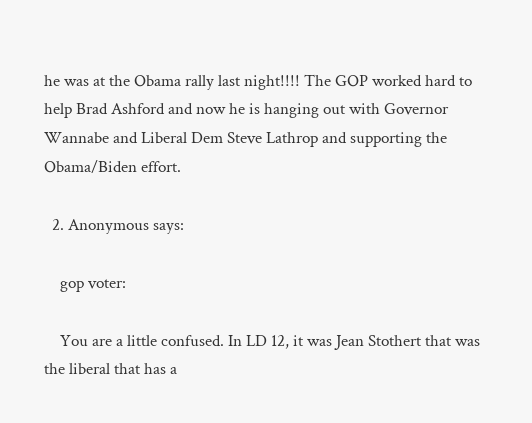he was at the Obama rally last night!!!! The GOP worked hard to help Brad Ashford and now he is hanging out with Governor Wannabe and Liberal Dem Steve Lathrop and supporting the Obama/Biden effort.

  2. Anonymous says:

    gop voter:

    You are a little confused. In LD 12, it was Jean Stothert that was the liberal that has a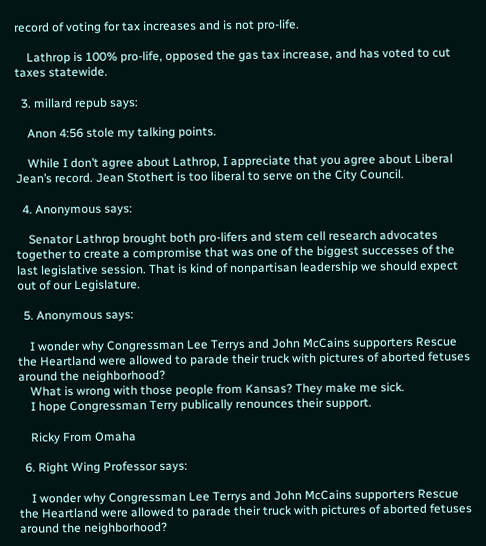record of voting for tax increases and is not pro-life.

    Lathrop is 100% pro-life, opposed the gas tax increase, and has voted to cut taxes statewide.

  3. millard repub says:

    Anon 4:56 stole my talking points.

    While I don’t agree about Lathrop, I appreciate that you agree about Liberal Jean’s record. Jean Stothert is too liberal to serve on the City Council.

  4. Anonymous says:

    Senator Lathrop brought both pro-lifers and stem cell research advocates together to create a compromise that was one of the biggest successes of the last legislative session. That is kind of nonpartisan leadership we should expect out of our Legislature.

  5. Anonymous says:

    I wonder why Congressman Lee Terrys and John McCains supporters Rescue the Heartland were allowed to parade their truck with pictures of aborted fetuses around the neighborhood?
    What is wrong with those people from Kansas? They make me sick.
    I hope Congressman Terry publically renounces their support.

    Ricky From Omaha

  6. Right Wing Professor says:

    I wonder why Congressman Lee Terrys and John McCains supporters Rescue the Heartland were allowed to parade their truck with pictures of aborted fetuses around the neighborhood?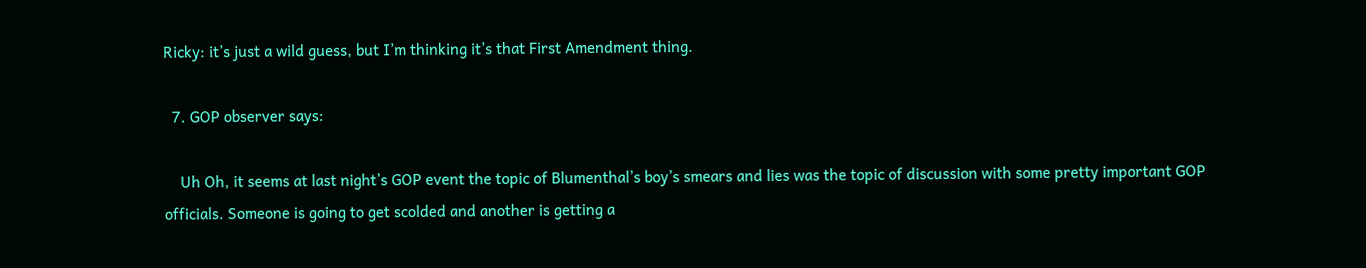Ricky: it’s just a wild guess, but I’m thinking it’s that First Amendment thing.

  7. GOP observer says:

    Uh Oh, it seems at last night’s GOP event the topic of Blumenthal’s boy’s smears and lies was the topic of discussion with some pretty important GOP officials. Someone is going to get scolded and another is getting a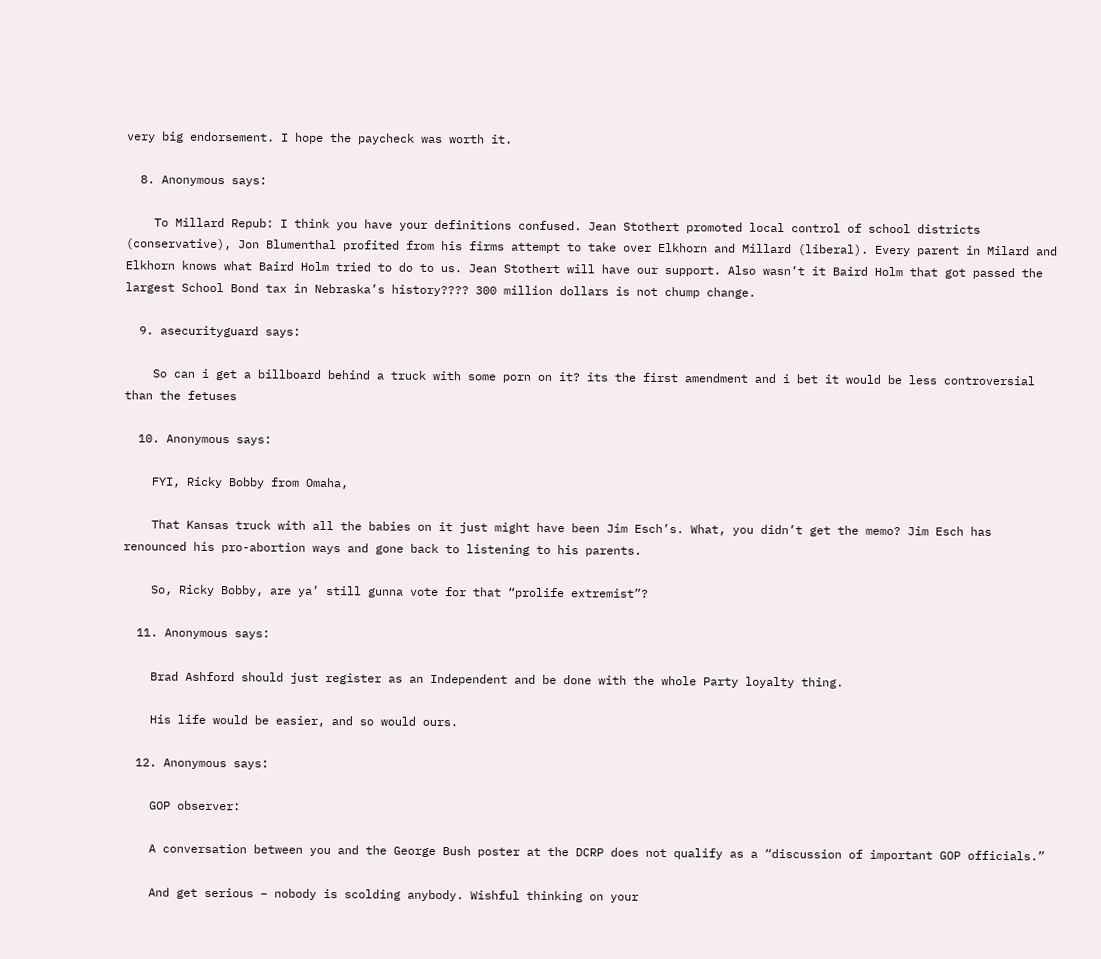very big endorsement. I hope the paycheck was worth it.

  8. Anonymous says:

    To Millard Repub: I think you have your definitions confused. Jean Stothert promoted local control of school districts (conservative), Jon Blumenthal profited from his firms attempt to take over Elkhorn and Millard (liberal). Every parent in Milard and Elkhorn knows what Baird Holm tried to do to us. Jean Stothert will have our support. Also wasn’t it Baird Holm that got passed the largest School Bond tax in Nebraska’s history???? 300 million dollars is not chump change.

  9. asecurityguard says:

    So can i get a billboard behind a truck with some porn on it? its the first amendment and i bet it would be less controversial than the fetuses

  10. Anonymous says:

    FYI, Ricky Bobby from Omaha,

    That Kansas truck with all the babies on it just might have been Jim Esch’s. What, you didn’t get the memo? Jim Esch has renounced his pro-abortion ways and gone back to listening to his parents.

    So, Ricky Bobby, are ya’ still gunna vote for that “prolife extremist”?

  11. Anonymous says:

    Brad Ashford should just register as an Independent and be done with the whole Party loyalty thing.

    His life would be easier, and so would ours.

  12. Anonymous says:

    GOP observer:

    A conversation between you and the George Bush poster at the DCRP does not qualify as a “discussion of important GOP officials.”

    And get serious – nobody is scolding anybody. Wishful thinking on your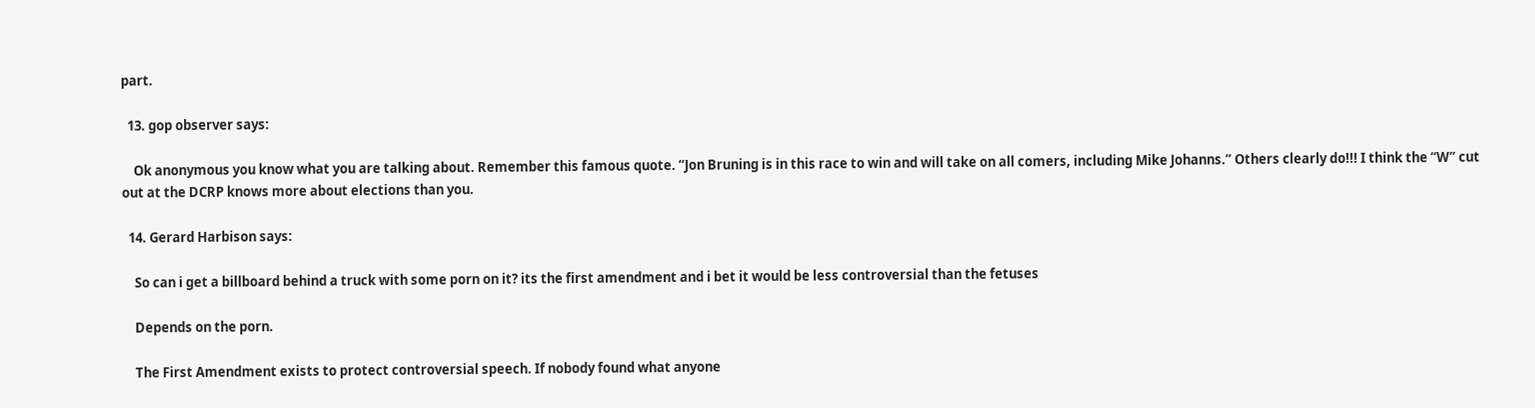part.

  13. gop observer says:

    Ok anonymous you know what you are talking about. Remember this famous quote. “Jon Bruning is in this race to win and will take on all comers, including Mike Johanns.” Others clearly do!!! I think the “W” cut out at the DCRP knows more about elections than you.

  14. Gerard Harbison says:

    So can i get a billboard behind a truck with some porn on it? its the first amendment and i bet it would be less controversial than the fetuses

    Depends on the porn.

    The First Amendment exists to protect controversial speech. If nobody found what anyone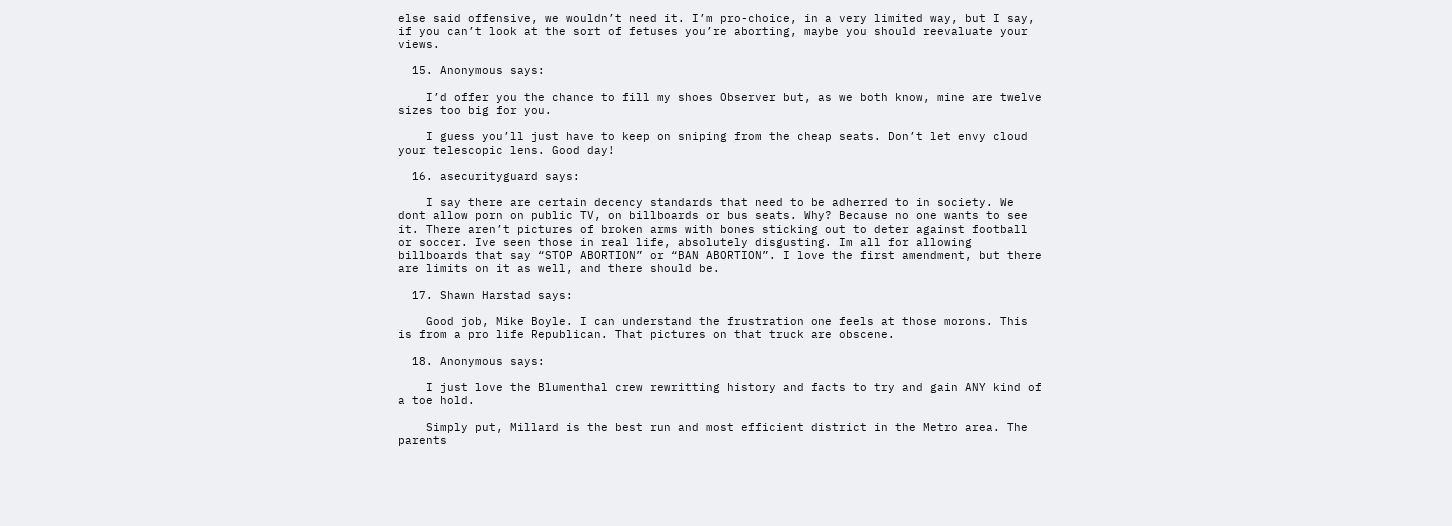else said offensive, we wouldn’t need it. I’m pro-choice, in a very limited way, but I say, if you can’t look at the sort of fetuses you’re aborting, maybe you should reevaluate your views.

  15. Anonymous says:

    I’d offer you the chance to fill my shoes Observer but, as we both know, mine are twelve sizes too big for you.

    I guess you’ll just have to keep on sniping from the cheap seats. Don’t let envy cloud your telescopic lens. Good day!

  16. asecurityguard says:

    I say there are certain decency standards that need to be adherred to in society. We dont allow porn on public TV, on billboards or bus seats. Why? Because no one wants to see it. There aren’t pictures of broken arms with bones sticking out to deter against football or soccer. Ive seen those in real life, absolutely disgusting. Im all for allowing billboards that say “STOP ABORTION” or “BAN ABORTION”. I love the first amendment, but there are limits on it as well, and there should be.

  17. Shawn Harstad says:

    Good job, Mike Boyle. I can understand the frustration one feels at those morons. This is from a pro life Republican. That pictures on that truck are obscene.

  18. Anonymous says:

    I just love the Blumenthal crew rewritting history and facts to try and gain ANY kind of a toe hold.

    Simply put, Millard is the best run and most efficient district in the Metro area. The parents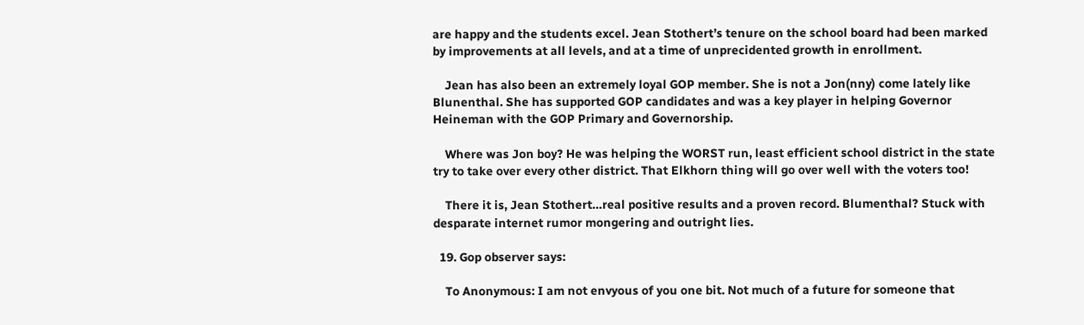are happy and the students excel. Jean Stothert’s tenure on the school board had been marked by improvements at all levels, and at a time of unprecidented growth in enrollment.

    Jean has also been an extremely loyal GOP member. She is not a Jon(nny) come lately like Blunenthal. She has supported GOP candidates and was a key player in helping Governor Heineman with the GOP Primary and Governorship.

    Where was Jon boy? He was helping the WORST run, least efficient school district in the state try to take over every other district. That Elkhorn thing will go over well with the voters too!

    There it is, Jean Stothert…real positive results and a proven record. Blumenthal? Stuck with desparate internet rumor mongering and outright lies.

  19. Gop observer says:

    To Anonymous: I am not envyous of you one bit. Not much of a future for someone that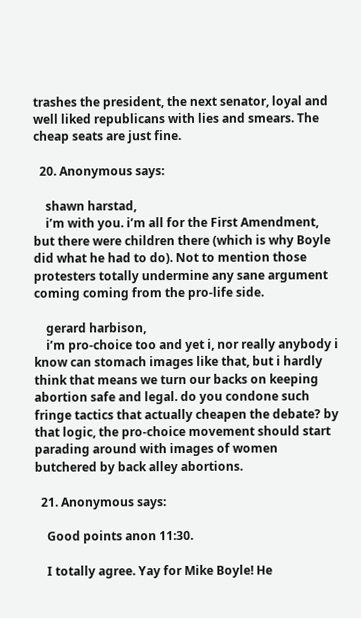trashes the president, the next senator, loyal and well liked republicans with lies and smears. The cheap seats are just fine.

  20. Anonymous says:

    shawn harstad,
    i’m with you. i’m all for the First Amendment, but there were children there (which is why Boyle did what he had to do). Not to mention those protesters totally undermine any sane argument coming coming from the pro-life side.

    gerard harbison,
    i’m pro-choice too and yet i, nor really anybody i know can stomach images like that, but i hardly think that means we turn our backs on keeping abortion safe and legal. do you condone such fringe tactics that actually cheapen the debate? by that logic, the pro-choice movement should start parading around with images of women butchered by back alley abortions.

  21. Anonymous says:

    Good points anon 11:30.

    I totally agree. Yay for Mike Boyle! He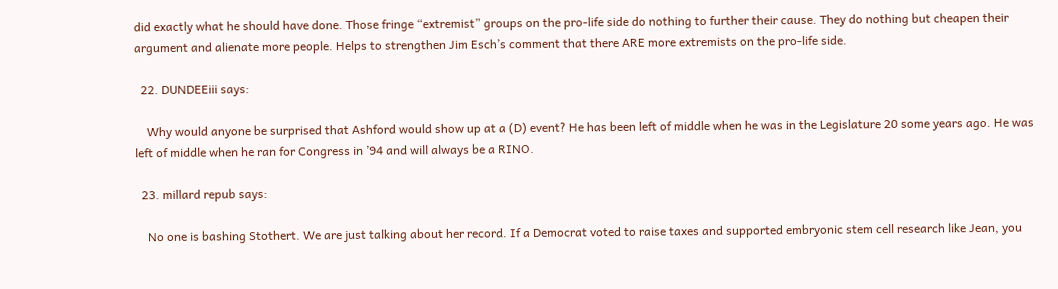did exactly what he should have done. Those fringe “extremist” groups on the pro-life side do nothing to further their cause. They do nothing but cheapen their argument and alienate more people. Helps to strengthen Jim Esch’s comment that there ARE more extremists on the pro-life side.

  22. DUNDEEiii says:

    Why would anyone be surprised that Ashford would show up at a (D) event? He has been left of middle when he was in the Legislature 20 some years ago. He was left of middle when he ran for Congress in ’94 and will always be a RINO.

  23. millard repub says:

    No one is bashing Stothert. We are just talking about her record. If a Democrat voted to raise taxes and supported embryonic stem cell research like Jean, you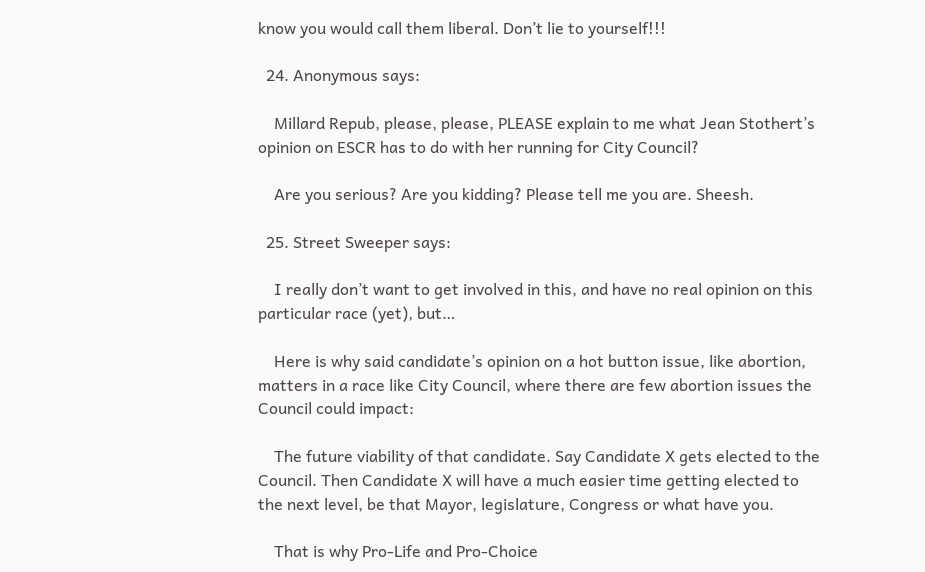know you would call them liberal. Don’t lie to yourself!!!

  24. Anonymous says:

    Millard Repub, please, please, PLEASE explain to me what Jean Stothert’s opinion on ESCR has to do with her running for City Council?

    Are you serious? Are you kidding? Please tell me you are. Sheesh.

  25. Street Sweeper says:

    I really don’t want to get involved in this, and have no real opinion on this particular race (yet), but…

    Here is why said candidate’s opinion on a hot button issue, like abortion, matters in a race like City Council, where there are few abortion issues the Council could impact:

    The future viability of that candidate. Say Candidate X gets elected to the Council. Then Candidate X will have a much easier time getting elected to the next level, be that Mayor, legislature, Congress or what have you.

    That is why Pro-Life and Pro-Choice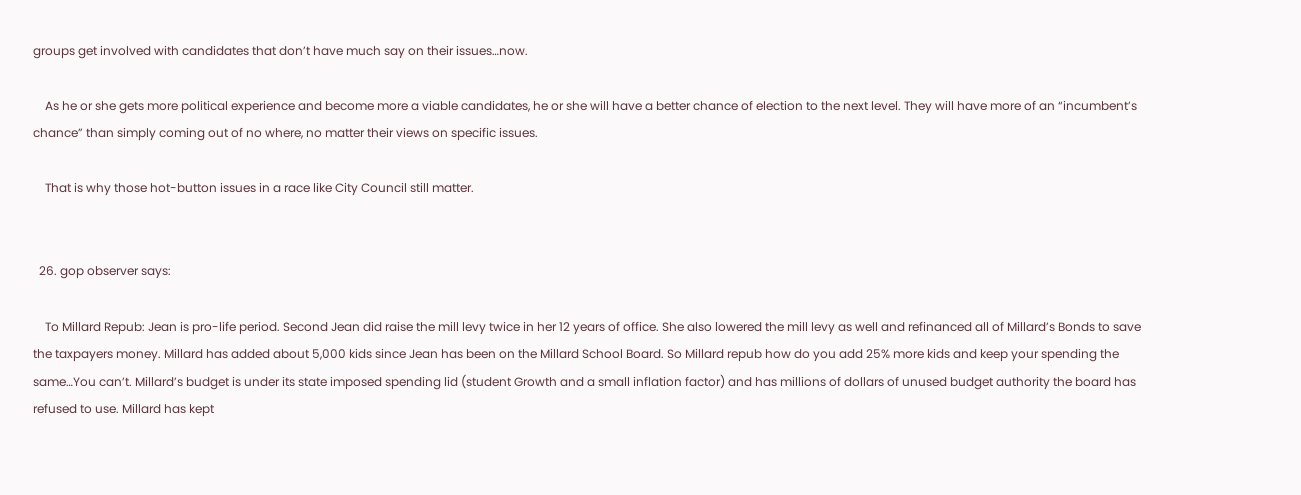groups get involved with candidates that don’t have much say on their issues…now.

    As he or she gets more political experience and become more a viable candidates, he or she will have a better chance of election to the next level. They will have more of an “incumbent’s chance” than simply coming out of no where, no matter their views on specific issues.

    That is why those hot-button issues in a race like City Council still matter.


  26. gop observer says:

    To Millard Repub: Jean is pro-life period. Second Jean did raise the mill levy twice in her 12 years of office. She also lowered the mill levy as well and refinanced all of Millard’s Bonds to save the taxpayers money. Millard has added about 5,000 kids since Jean has been on the Millard School Board. So Millard repub how do you add 25% more kids and keep your spending the same…You can’t. Millard’s budget is under its state imposed spending lid (student Growth and a small inflation factor) and has millions of dollars of unused budget authority the board has refused to use. Millard has kept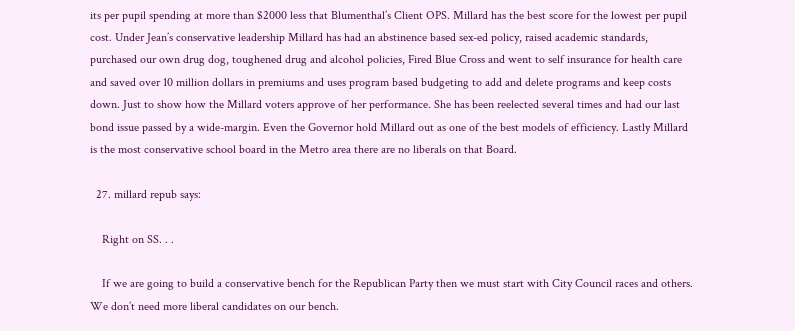its per pupil spending at more than $2000 less that Blumenthal’s Client OPS. Millard has the best score for the lowest per pupil cost. Under Jean’s conservative leadership Millard has had an abstinence based sex-ed policy, raised academic standards, purchased our own drug dog, toughened drug and alcohol policies, Fired Blue Cross and went to self insurance for health care and saved over 10 million dollars in premiums and uses program based budgeting to add and delete programs and keep costs down. Just to show how the Millard voters approve of her performance. She has been reelected several times and had our last bond issue passed by a wide-margin. Even the Governor hold Millard out as one of the best models of efficiency. Lastly Millard is the most conservative school board in the Metro area there are no liberals on that Board.

  27. millard repub says:

    Right on SS. . .

    If we are going to build a conservative bench for the Republican Party then we must start with City Council races and others. We don’t need more liberal candidates on our bench.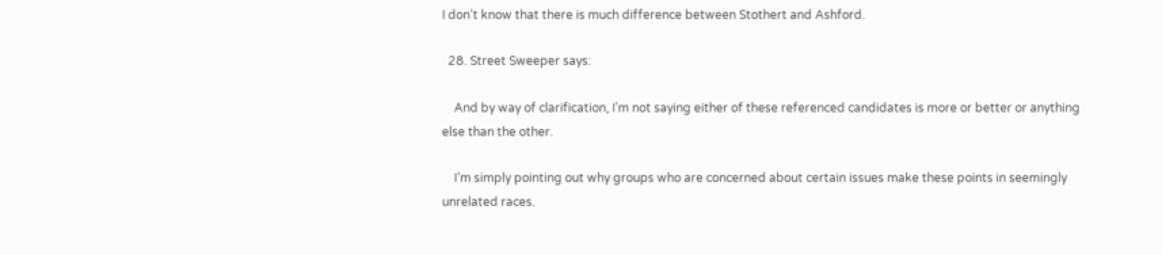I don’t know that there is much difference between Stothert and Ashford.

  28. Street Sweeper says:

    And by way of clarification, I’m not saying either of these referenced candidates is more or better or anything else than the other.

    I’m simply pointing out why groups who are concerned about certain issues make these points in seemingly unrelated races.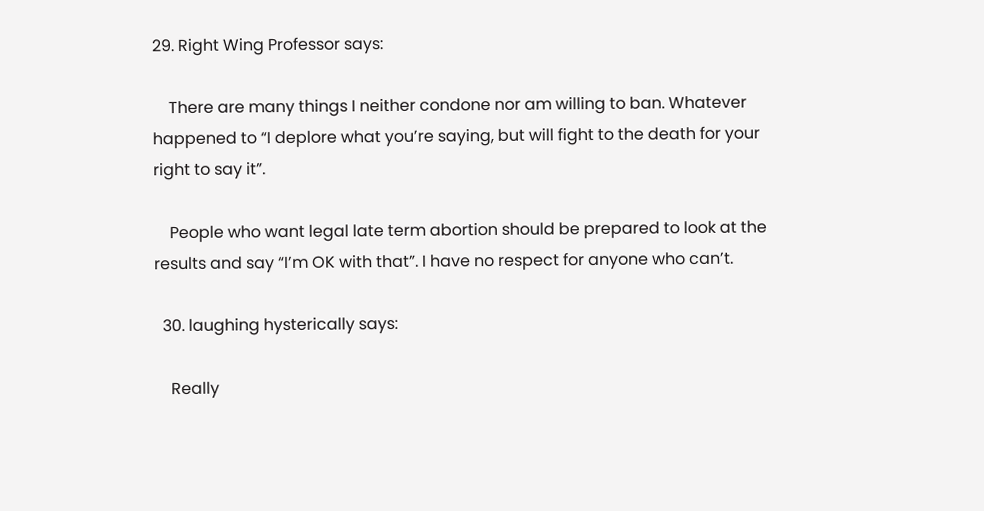29. Right Wing Professor says:

    There are many things I neither condone nor am willing to ban. Whatever happened to “I deplore what you’re saying, but will fight to the death for your right to say it”.

    People who want legal late term abortion should be prepared to look at the results and say “I’m OK with that”. I have no respect for anyone who can’t.

  30. laughing hysterically says:

    Really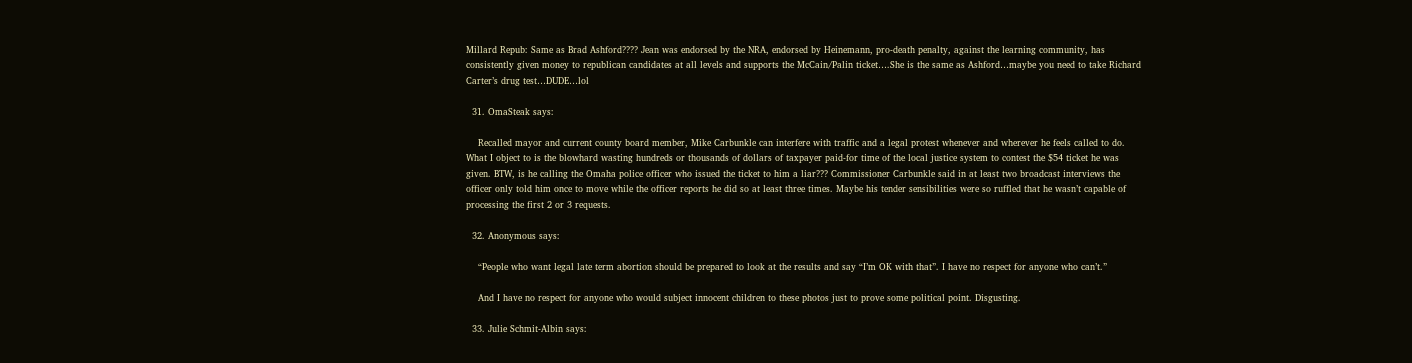Millard Repub: Same as Brad Ashford???? Jean was endorsed by the NRA, endorsed by Heinemann, pro-death penalty, against the learning community, has consistently given money to republican candidates at all levels and supports the McCain/Palin ticket….She is the same as Ashford…maybe you need to take Richard Carter’s drug test…DUDE…lol

  31. OmaSteak says:

    Recalled mayor and current county board member, Mike Carbunkle can interfere with traffic and a legal protest whenever and wherever he feels called to do. What I object to is the blowhard wasting hundreds or thousands of dollars of taxpayer paid-for time of the local justice system to contest the $54 ticket he was given. BTW, is he calling the Omaha police officer who issued the ticket to him a liar??? Commissioner Carbunkle said in at least two broadcast interviews the officer only told him once to move while the officer reports he did so at least three times. Maybe his tender sensibilities were so ruffled that he wasn’t capable of processing the first 2 or 3 requests.

  32. Anonymous says:

    “People who want legal late term abortion should be prepared to look at the results and say “I’m OK with that”. I have no respect for anyone who can’t.”

    And I have no respect for anyone who would subject innocent children to these photos just to prove some political point. Disgusting.

  33. Julie Schmit-Albin says: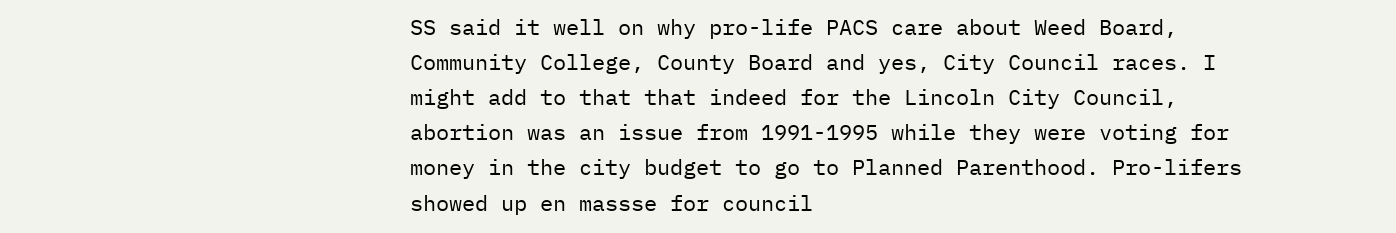SS said it well on why pro-life PACS care about Weed Board, Community College, County Board and yes, City Council races. I might add to that that indeed for the Lincoln City Council, abortion was an issue from 1991-1995 while they were voting for money in the city budget to go to Planned Parenthood. Pro-lifers showed up en massse for council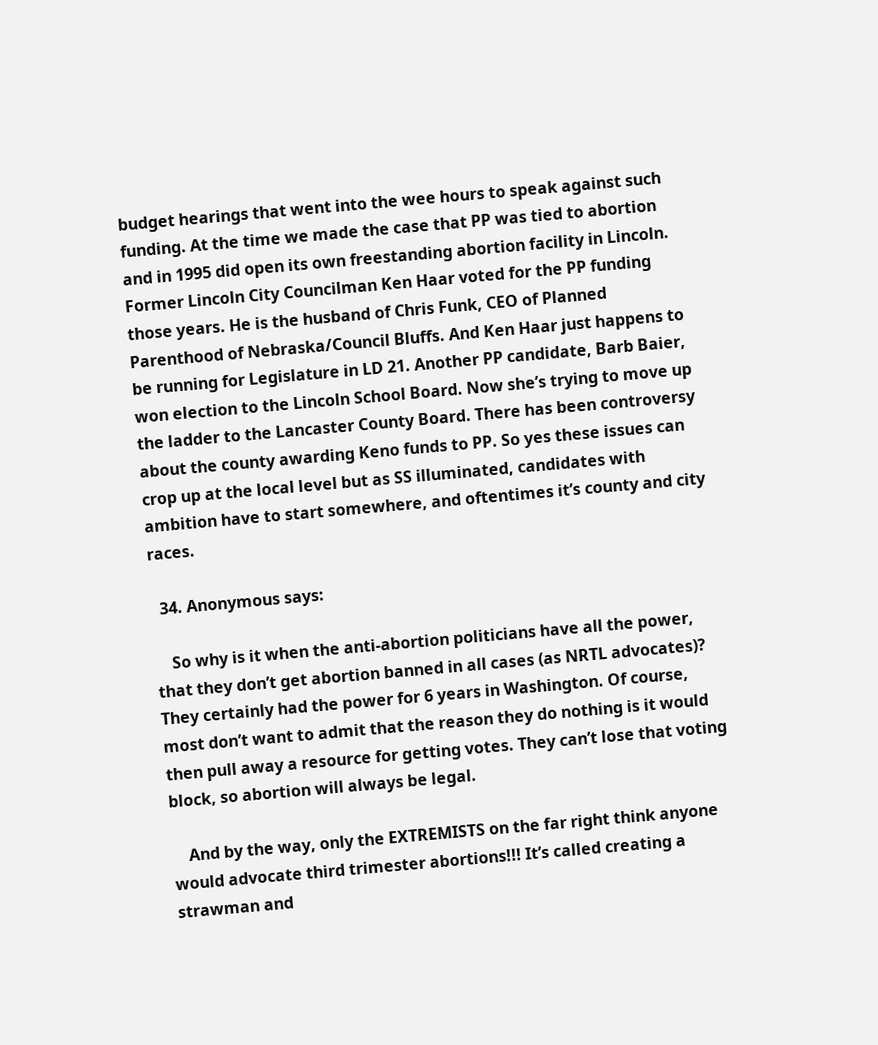budget hearings that went into the wee hours to speak against such funding. At the time we made the case that PP was tied to abortion and in 1995 did open its own freestanding abortion facility in Lincoln. Former Lincoln City Councilman Ken Haar voted for the PP funding those years. He is the husband of Chris Funk, CEO of Planned Parenthood of Nebraska/Council Bluffs. And Ken Haar just happens to be running for Legislature in LD 21. Another PP candidate, Barb Baier, won election to the Lincoln School Board. Now she’s trying to move up the ladder to the Lancaster County Board. There has been controversy about the county awarding Keno funds to PP. So yes these issues can crop up at the local level but as SS illuminated, candidates with ambition have to start somewhere, and oftentimes it’s county and city races.

  34. Anonymous says:

    So why is it when the anti-abortion politicians have all the power, that they don’t get abortion banned in all cases (as NRTL advocates)? They certainly had the power for 6 years in Washington. Of course, most don’t want to admit that the reason they do nothing is it would then pull away a resource for getting votes. They can’t lose that voting block, so abortion will always be legal.

    And by the way, only the EXTREMISTS on the far right think anyone would advocate third trimester abortions!!! It’s called creating a strawman and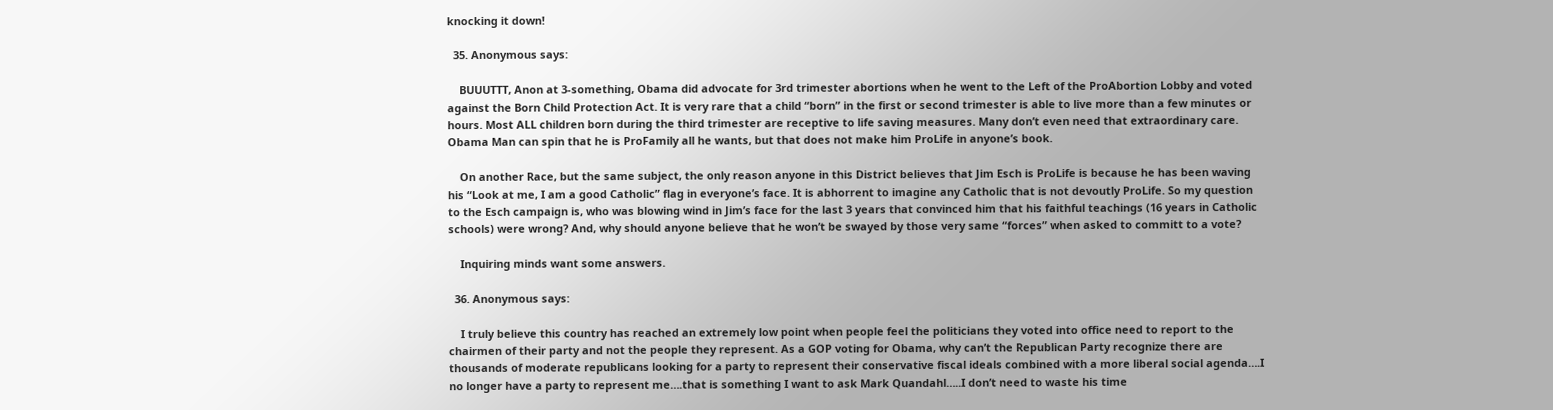knocking it down!

  35. Anonymous says:

    BUUUTTT, Anon at 3-something, Obama did advocate for 3rd trimester abortions when he went to the Left of the ProAbortion Lobby and voted against the Born Child Protection Act. It is very rare that a child “born” in the first or second trimester is able to live more than a few minutes or hours. Most ALL children born during the third trimester are receptive to life saving measures. Many don’t even need that extraordinary care. Obama Man can spin that he is ProFamily all he wants, but that does not make him ProLife in anyone’s book.

    On another Race, but the same subject, the only reason anyone in this District believes that Jim Esch is ProLife is because he has been waving his “Look at me, I am a good Catholic” flag in everyone’s face. It is abhorrent to imagine any Catholic that is not devoutly ProLife. So my question to the Esch campaign is, who was blowing wind in Jim’s face for the last 3 years that convinced him that his faithful teachings (16 years in Catholic schools) were wrong? And, why should anyone believe that he won’t be swayed by those very same “forces” when asked to committ to a vote?

    Inquiring minds want some answers.

  36. Anonymous says:

    I truly believe this country has reached an extremely low point when people feel the politicians they voted into office need to report to the chairmen of their party and not the people they represent. As a GOP voting for Obama, why can’t the Republican Party recognize there are thousands of moderate republicans looking for a party to represent their conservative fiscal ideals combined with a more liberal social agenda….I no longer have a party to represent me….that is something I want to ask Mark Quandahl…..I don’t need to waste his time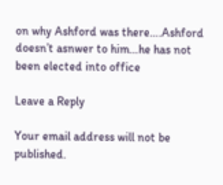on why Ashford was there….Ashford doesn’t asnwer to him…he has not been elected into office

Leave a Reply

Your email address will not be published.